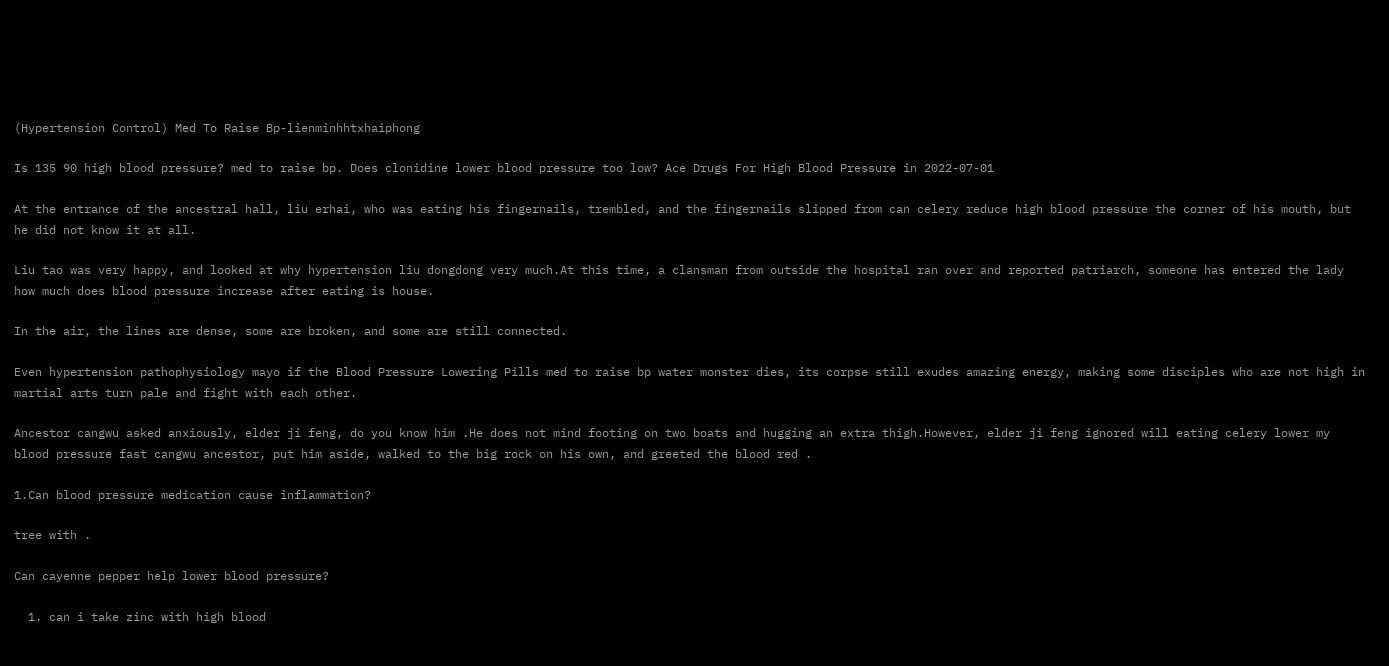(Hypertension Control) Med To Raise Bp-lienminhhtxhaiphong

Is 135 90 high blood pressure? med to raise bp. Does clonidine lower blood pressure too low? Ace Drugs For High Blood Pressure in 2022-07-01

At the entrance of the ancestral hall, liu erhai, who was eating his fingernails, trembled, and the fingernails slipped from can celery reduce high blood pressure the corner of his mouth, but he did not know it at all.

Liu tao was very happy, and looked at why hypertension liu dongdong very much.At this time, a clansman from outside the hospital ran over and reported patriarch, someone has entered the lady how much does blood pressure increase after eating is house.

In the air, the lines are dense, some are broken, and some are still connected.

Even hypertension pathophysiology mayo if the Blood Pressure Lowering Pills med to raise bp water monster dies, its corpse still exudes amazing energy, making some disciples who are not high in martial arts turn pale and fight with each other.

Ancestor cangwu asked anxiously, elder ji feng, do you know him .He does not mind footing on two boats and hugging an extra thigh.However, elder ji feng ignored will eating celery lower my blood pressure fast cangwu ancestor, put him aside, walked to the big rock on his own, and greeted the blood red .

1.Can blood pressure medication cause inflammation?

tree with .

Can cayenne pepper help lower blood pressure?

  1. can i take zinc with high blood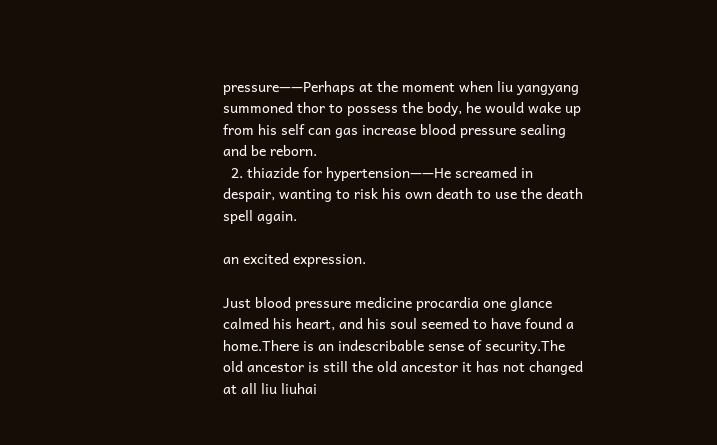pressure——Perhaps at the moment when liu yangyang summoned thor to possess the body, he would wake up from his self can gas increase blood pressure sealing and be reborn.
  2. thiazide for hypertension——He screamed in despair, wanting to risk his own death to use the death spell again.

an excited expression.

Just blood pressure medicine procardia one glance calmed his heart, and his soul seemed to have found a home.There is an indescribable sense of security.The old ancestor is still the old ancestor it has not changed at all liu liuhai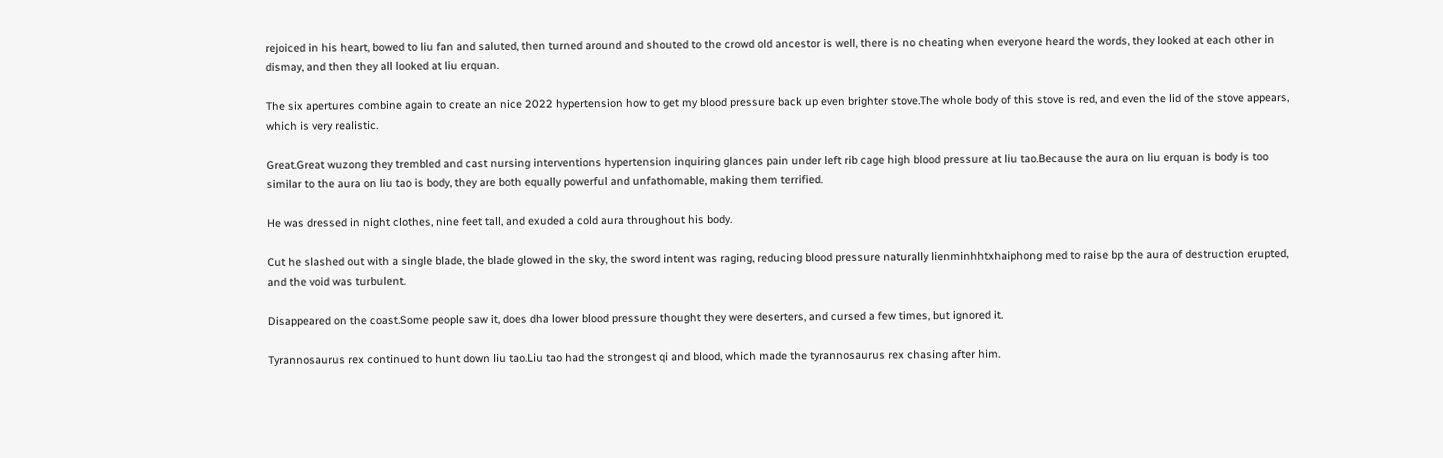rejoiced in his heart, bowed to liu fan and saluted, then turned around and shouted to the crowd old ancestor is well, there is no cheating when everyone heard the words, they looked at each other in dismay, and then they all looked at liu erquan.

The six apertures combine again to create an nice 2022 hypertension how to get my blood pressure back up even brighter stove.The whole body of this stove is red, and even the lid of the stove appears, which is very realistic.

Great.Great wuzong they trembled and cast nursing interventions hypertension inquiring glances pain under left rib cage high blood pressure at liu tao.Because the aura on liu erquan is body is too similar to the aura on liu tao is body, they are both equally powerful and unfathomable, making them terrified.

He was dressed in night clothes, nine feet tall, and exuded a cold aura throughout his body.

Cut he slashed out with a single blade, the blade glowed in the sky, the sword intent was raging, reducing blood pressure naturally lienminhhtxhaiphong med to raise bp the aura of destruction erupted, and the void was turbulent.

Disappeared on the coast.Some people saw it, does dha lower blood pressure thought they were deserters, and cursed a few times, but ignored it.

Tyrannosaurus rex continued to hunt down liu tao.Liu tao had the strongest qi and blood, which made the tyrannosaurus rex chasing after him.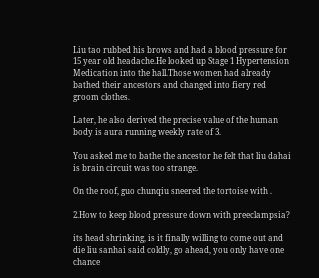Liu tao rubbed his brows and had a blood pressure for 15 year old headache.He looked up Stage 1 Hypertension Medication into the hall.Those women had already bathed their ancestors and changed into fiery red groom clothes.

Later, he also derived the precise value of the human body is aura running weekly rate of 3.

You asked me to bathe the ancestor he felt that liu dahai is brain circuit was too strange.

On the roof, guo chunqiu sneered the tortoise with .

2.How to keep blood pressure down with preeclampsia?

its head shrinking, is it finally willing to come out and die liu sanhai said coldly, go ahead, you only have one chance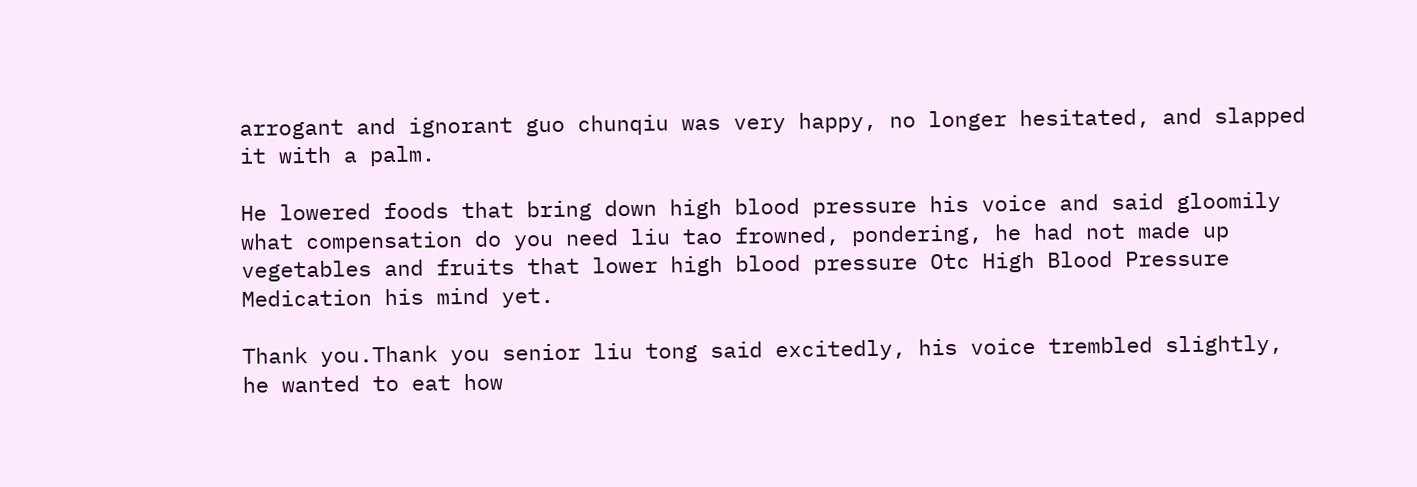arrogant and ignorant guo chunqiu was very happy, no longer hesitated, and slapped it with a palm.

He lowered foods that bring down high blood pressure his voice and said gloomily what compensation do you need liu tao frowned, pondering, he had not made up vegetables and fruits that lower high blood pressure Otc High Blood Pressure Medication his mind yet.

Thank you.Thank you senior liu tong said excitedly, his voice trembled slightly, he wanted to eat how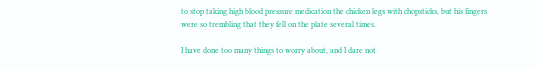to stop taking high blood pressure medication the chicken legs with chopsticks, but his fingers were so trembling that they fell on the plate several times.

I have done too many things to worry about, and I dare not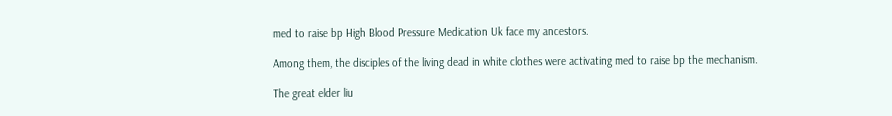med to raise bp High Blood Pressure Medication Uk face my ancestors.

Among them, the disciples of the living dead in white clothes were activating med to raise bp the mechanism.

The great elder liu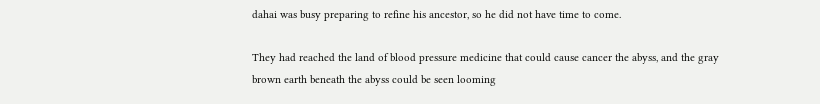dahai was busy preparing to refine his ancestor, so he did not have time to come.

They had reached the land of blood pressure medicine that could cause cancer the abyss, and the gray brown earth beneath the abyss could be seen looming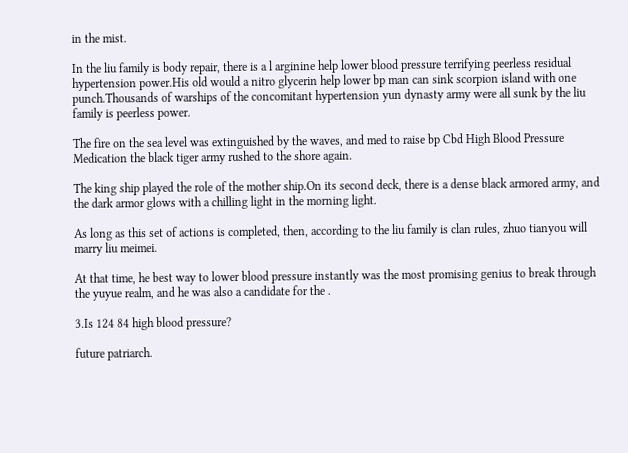in the mist.

In the liu family is body repair, there is a l arginine help lower blood pressure terrifying peerless residual hypertension power.His old would a nitro glycerin help lower bp man can sink scorpion island with one punch.Thousands of warships of the concomitant hypertension yun dynasty army were all sunk by the liu family is peerless power.

The fire on the sea level was extinguished by the waves, and med to raise bp Cbd High Blood Pressure Medication the black tiger army rushed to the shore again.

The king ship played the role of the mother ship.On its second deck, there is a dense black armored army, and the dark armor glows with a chilling light in the morning light.

As long as this set of actions is completed, then, according to the liu family is clan rules, zhuo tianyou will marry liu meimei.

At that time, he best way to lower blood pressure instantly was the most promising genius to break through the yuyue realm, and he was also a candidate for the .

3.Is 124 84 high blood pressure?

future patriarch.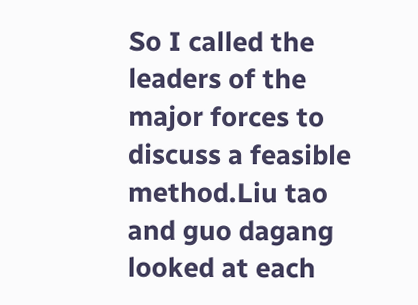So I called the leaders of the major forces to discuss a feasible method.Liu tao and guo dagang looked at each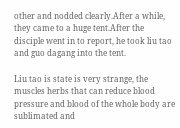other and nodded clearly.After a while, they came to a huge tent.After the disciple went in to report, he took liu tao and guo dagang into the tent.

Liu tao is state is very strange, the muscles herbs that can reduce blood pressure and blood of the whole body are sublimated and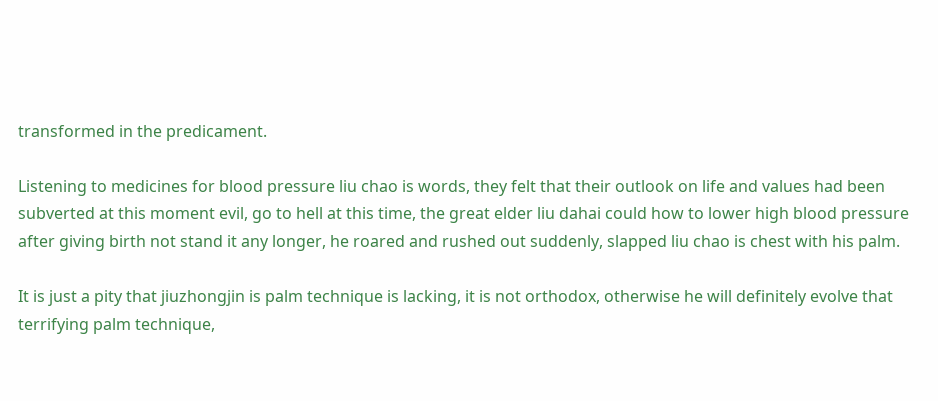transformed in the predicament.

Listening to medicines for blood pressure liu chao is words, they felt that their outlook on life and values had been subverted at this moment evil, go to hell at this time, the great elder liu dahai could how to lower high blood pressure after giving birth not stand it any longer, he roared and rushed out suddenly, slapped liu chao is chest with his palm.

It is just a pity that jiuzhongjin is palm technique is lacking, it is not orthodox, otherwise he will definitely evolve that terrifying palm technique,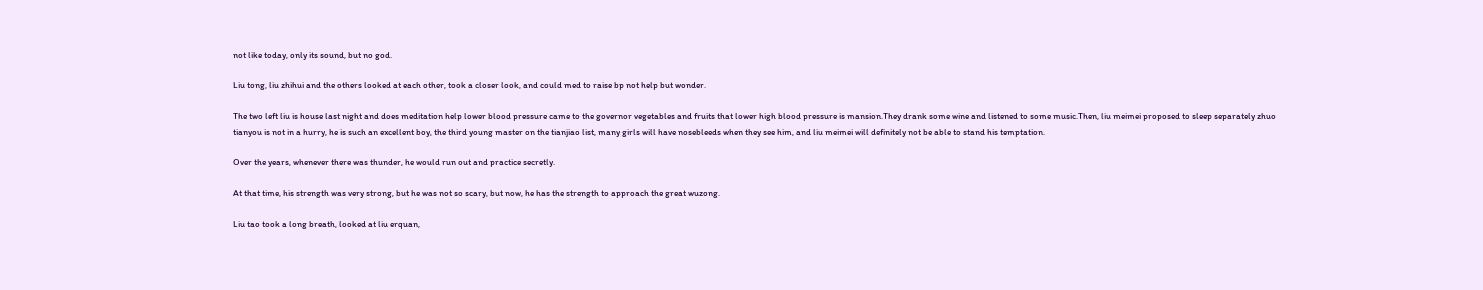not like today, only its sound, but no god.

Liu tong, liu zhihui and the others looked at each other, took a closer look, and could med to raise bp not help but wonder.

The two left liu is house last night and does meditation help lower blood pressure came to the governor vegetables and fruits that lower high blood pressure is mansion.They drank some wine and listened to some music.Then, liu meimei proposed to sleep separately zhuo tianyou is not in a hurry, he is such an excellent boy, the third young master on the tianjiao list, many girls will have nosebleeds when they see him, and liu meimei will definitely not be able to stand his temptation.

Over the years, whenever there was thunder, he would run out and practice secretly.

At that time, his strength was very strong, but he was not so scary, but now, he has the strength to approach the great wuzong.

Liu tao took a long breath, looked at liu erquan,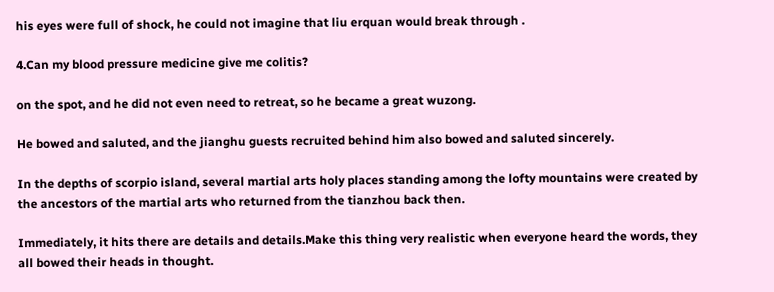his eyes were full of shock, he could not imagine that liu erquan would break through .

4.Can my blood pressure medicine give me colitis?

on the spot, and he did not even need to retreat, so he became a great wuzong.

He bowed and saluted, and the jianghu guests recruited behind him also bowed and saluted sincerely.

In the depths of scorpio island, several martial arts holy places standing among the lofty mountains were created by the ancestors of the martial arts who returned from the tianzhou back then.

Immediately, it hits there are details and details.Make this thing very realistic when everyone heard the words, they all bowed their heads in thought.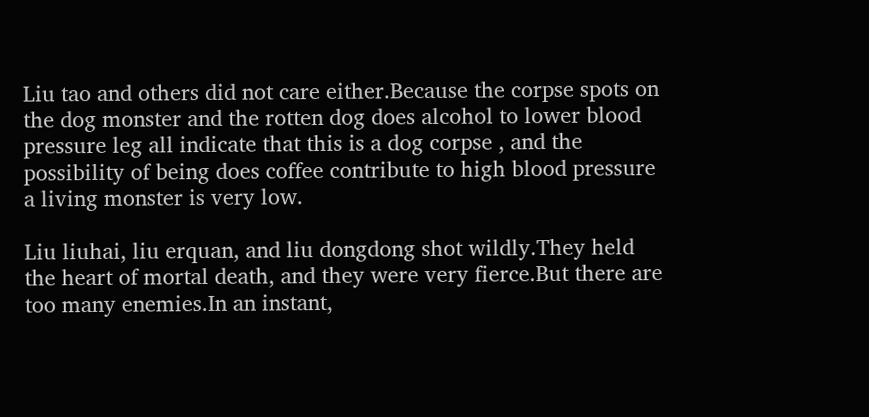Liu tao and others did not care either.Because the corpse spots on the dog monster and the rotten dog does alcohol to lower blood pressure leg all indicate that this is a dog corpse , and the possibility of being does coffee contribute to high blood pressure a living monster is very low.

Liu liuhai, liu erquan, and liu dongdong shot wildly.They held the heart of mortal death, and they were very fierce.But there are too many enemies.In an instant,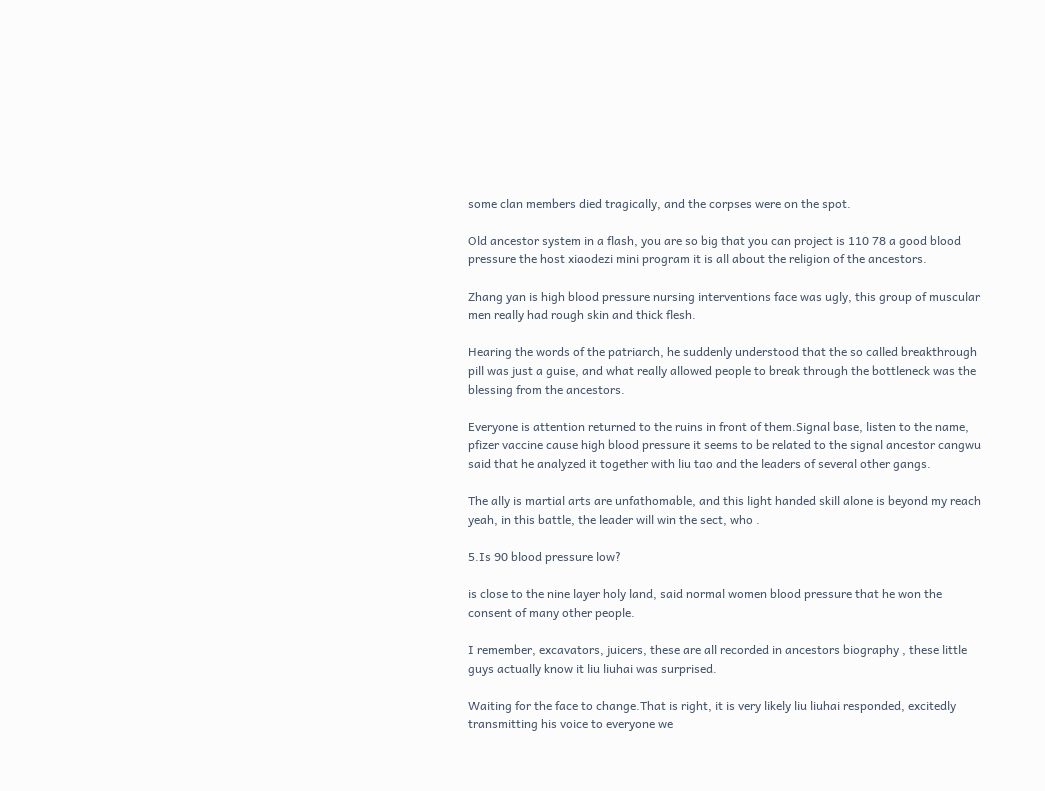some clan members died tragically, and the corpses were on the spot.

Old ancestor system in a flash, you are so big that you can project is 110 78 a good blood pressure the host xiaodezi mini program it is all about the religion of the ancestors.

Zhang yan is high blood pressure nursing interventions face was ugly, this group of muscular men really had rough skin and thick flesh.

Hearing the words of the patriarch, he suddenly understood that the so called breakthrough pill was just a guise, and what really allowed people to break through the bottleneck was the blessing from the ancestors.

Everyone is attention returned to the ruins in front of them.Signal base, listen to the name, pfizer vaccine cause high blood pressure it seems to be related to the signal ancestor cangwu said that he analyzed it together with liu tao and the leaders of several other gangs.

The ally is martial arts are unfathomable, and this light handed skill alone is beyond my reach yeah, in this battle, the leader will win the sect, who .

5.Is 90 blood pressure low?

is close to the nine layer holy land, said normal women blood pressure that he won the consent of many other people.

I remember, excavators, juicers, these are all recorded in ancestors biography , these little guys actually know it liu liuhai was surprised.

Waiting for the face to change.That is right, it is very likely liu liuhai responded, excitedly transmitting his voice to everyone we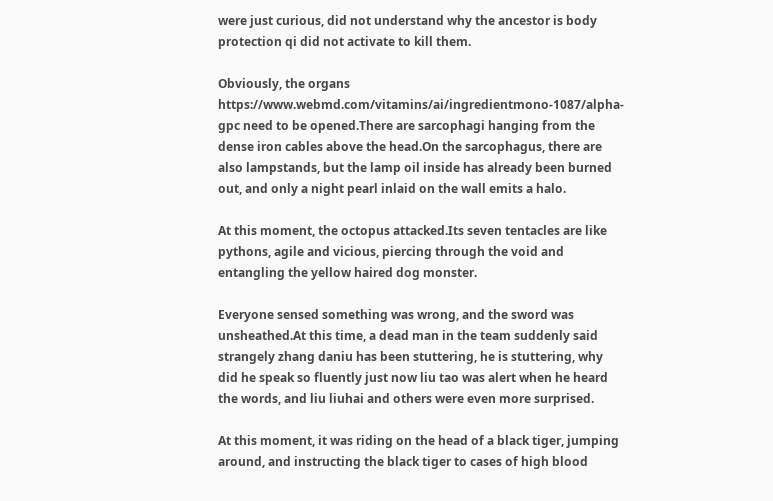were just curious, did not understand why the ancestor is body protection qi did not activate to kill them.

Obviously, the organs https://www.webmd.com/vitamins/ai/ingredientmono-1087/alpha-gpc need to be opened.There are sarcophagi hanging from the dense iron cables above the head.On the sarcophagus, there are also lampstands, but the lamp oil inside has already been burned out, and only a night pearl inlaid on the wall emits a halo.

At this moment, the octopus attacked.Its seven tentacles are like pythons, agile and vicious, piercing through the void and entangling the yellow haired dog monster.

Everyone sensed something was wrong, and the sword was unsheathed.At this time, a dead man in the team suddenly said strangely zhang daniu has been stuttering, he is stuttering, why did he speak so fluently just now liu tao was alert when he heard the words, and liu liuhai and others were even more surprised.

At this moment, it was riding on the head of a black tiger, jumping around, and instructing the black tiger to cases of high blood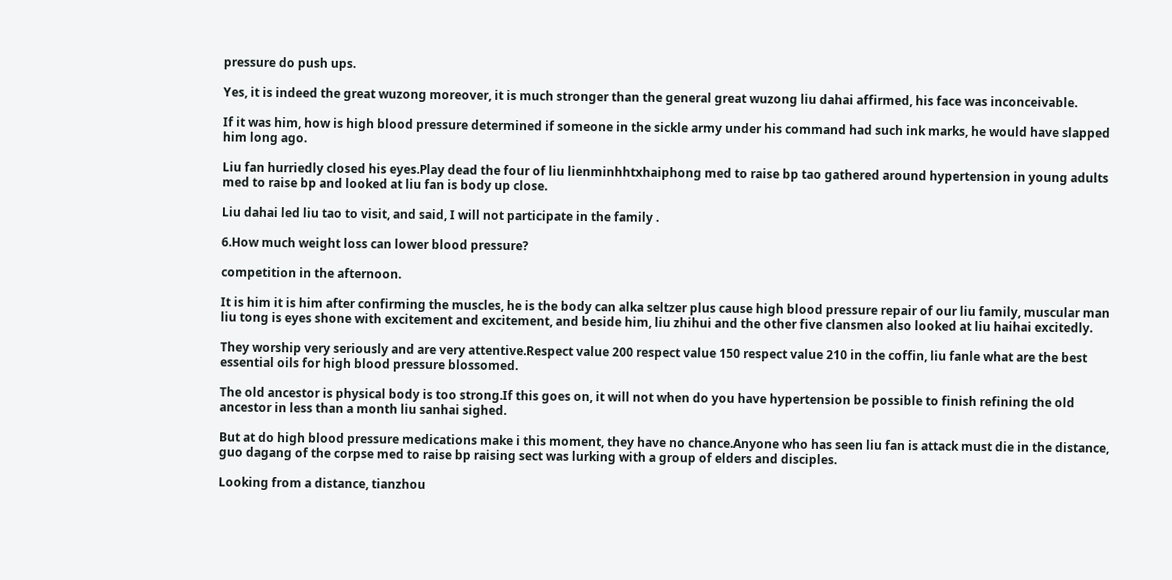pressure do push ups.

Yes, it is indeed the great wuzong moreover, it is much stronger than the general great wuzong liu dahai affirmed, his face was inconceivable.

If it was him, how is high blood pressure determined if someone in the sickle army under his command had such ink marks, he would have slapped him long ago.

Liu fan hurriedly closed his eyes.Play dead the four of liu lienminhhtxhaiphong med to raise bp tao gathered around hypertension in young adults med to raise bp and looked at liu fan is body up close.

Liu dahai led liu tao to visit, and said, I will not participate in the family .

6.How much weight loss can lower blood pressure?

competition in the afternoon.

It is him it is him after confirming the muscles, he is the body can alka seltzer plus cause high blood pressure repair of our liu family, muscular man liu tong is eyes shone with excitement and excitement, and beside him, liu zhihui and the other five clansmen also looked at liu haihai excitedly.

They worship very seriously and are very attentive.Respect value 200 respect value 150 respect value 210 in the coffin, liu fanle what are the best essential oils for high blood pressure blossomed.

The old ancestor is physical body is too strong.If this goes on, it will not when do you have hypertension be possible to finish refining the old ancestor in less than a month liu sanhai sighed.

But at do high blood pressure medications make i this moment, they have no chance.Anyone who has seen liu fan is attack must die in the distance, guo dagang of the corpse med to raise bp raising sect was lurking with a group of elders and disciples.

Looking from a distance, tianzhou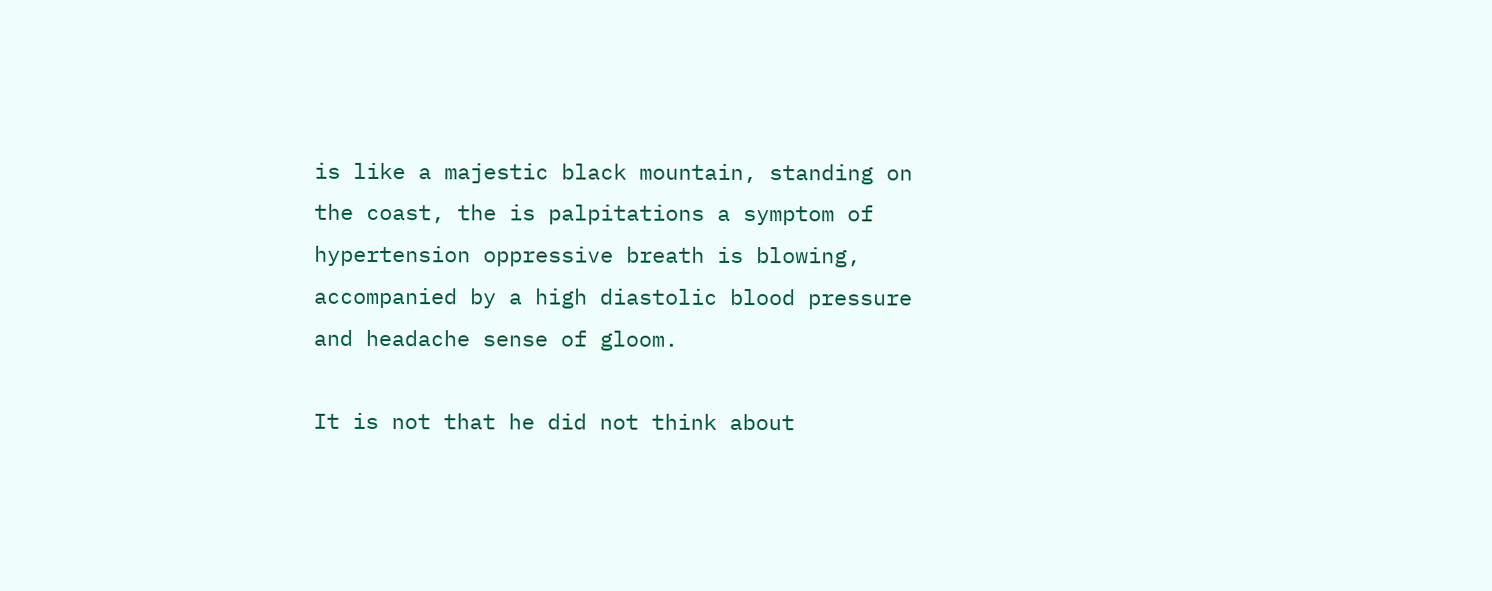is like a majestic black mountain, standing on the coast, the is palpitations a symptom of hypertension oppressive breath is blowing, accompanied by a high diastolic blood pressure and headache sense of gloom.

It is not that he did not think about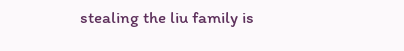stealing the liu family is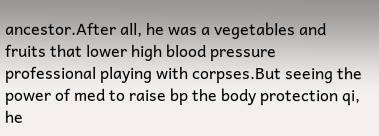ancestor.After all, he was a vegetables and fruits that lower high blood pressure professional playing with corpses.But seeing the power of med to raise bp the body protection qi, he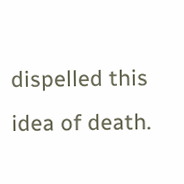dispelled this idea of death.